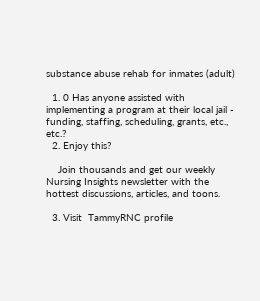substance abuse rehab for inmates (adult)

  1. 0 Has anyone assisted with implementing a program at their local jail - funding, staffing, scheduling, grants, etc., etc.?
  2. Enjoy this?

    Join thousands and get our weekly Nursing Insights newsletter with the hottest discussions, articles, and toons.

  3. Visit  TammyRNC profile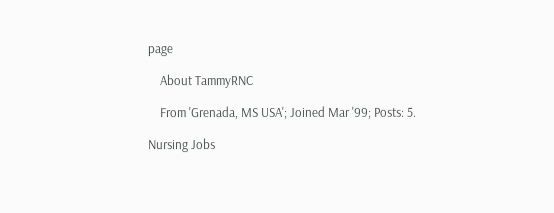page

    About TammyRNC

    From 'Grenada, MS USA'; Joined Mar '99; Posts: 5.

Nursing Jobs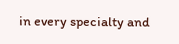in every specialty and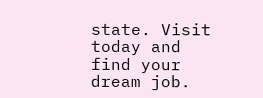state. Visit today and find your dream job.